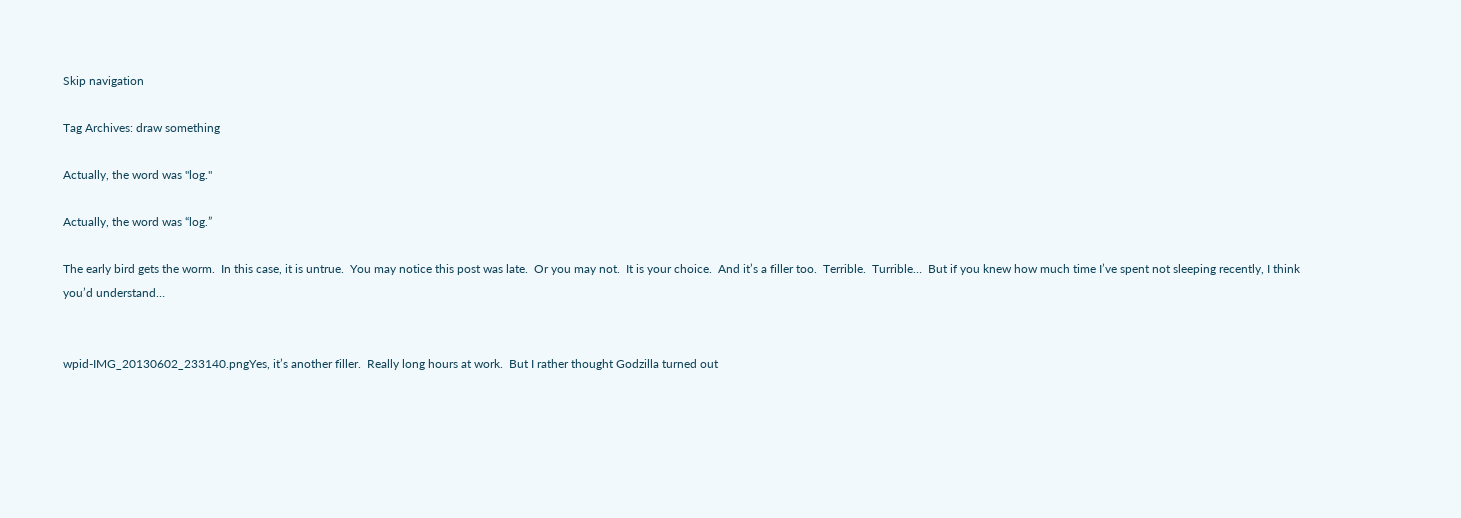Skip navigation

Tag Archives: draw something

Actually, the word was "log."

Actually, the word was “log.”

The early bird gets the worm.  In this case, it is untrue.  You may notice this post was late.  Or you may not.  It is your choice.  And it’s a filler too.  Terrible.  Turrible…  But if you knew how much time I’ve spent not sleeping recently, I think you’d understand…


wpid-IMG_20130602_233140.pngYes, it’s another filler.  Really long hours at work.  But I rather thought Godzilla turned out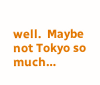well.  Maybe not Tokyo so much…